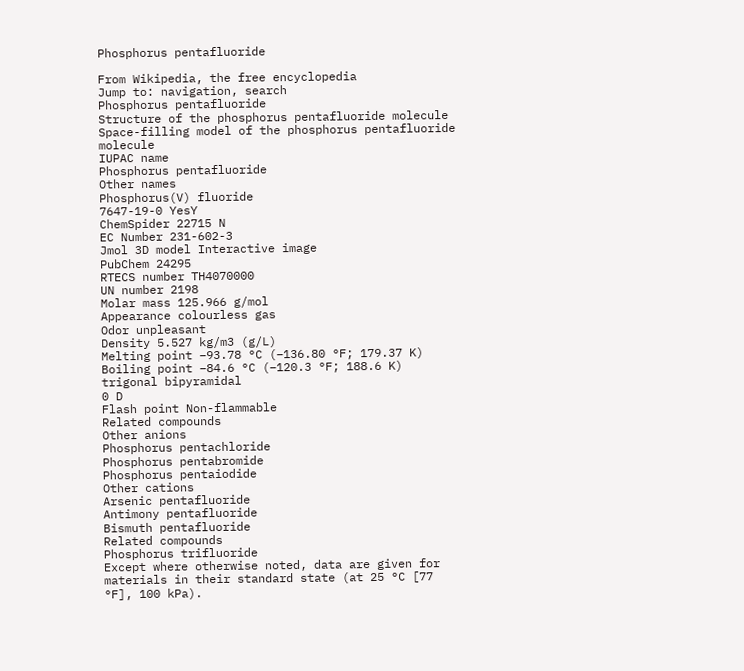Phosphorus pentafluoride

From Wikipedia, the free encyclopedia
Jump to: navigation, search
Phosphorus pentafluoride
Structure of the phosphorus pentafluoride molecule
Space-filling model of the phosphorus pentafluoride molecule
IUPAC name
Phosphorus pentafluoride
Other names
Phosphorus(V) fluoride
7647-19-0 YesY
ChemSpider 22715 N
EC Number 231-602-3
Jmol 3D model Interactive image
PubChem 24295
RTECS number TH4070000
UN number 2198
Molar mass 125.966 g/mol
Appearance colourless gas
Odor unpleasant
Density 5.527 kg/m3 (g/L)
Melting point −93.78 °C (−136.80 °F; 179.37 K)
Boiling point −84.6 °C (−120.3 °F; 188.6 K)
trigonal bipyramidal
0 D
Flash point Non-flammable
Related compounds
Other anions
Phosphorus pentachloride
Phosphorus pentabromide
Phosphorus pentaiodide
Other cations
Arsenic pentafluoride
Antimony pentafluoride
Bismuth pentafluoride
Related compounds
Phosphorus trifluoride
Except where otherwise noted, data are given for materials in their standard state (at 25 °C [77 °F], 100 kPa).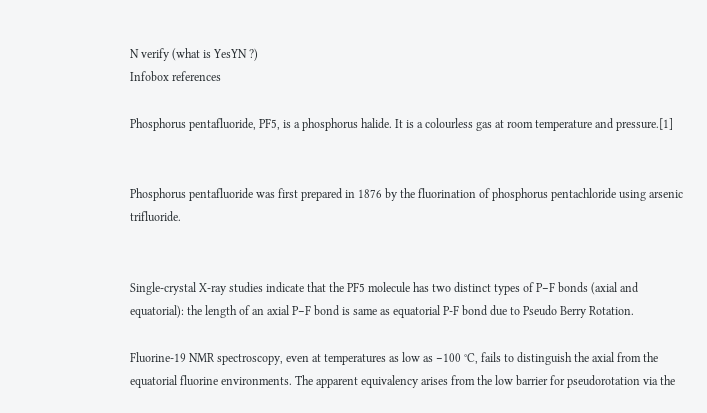N verify (what is YesYN ?)
Infobox references

Phosphorus pentafluoride, PF5, is a phosphorus halide. It is a colourless gas at room temperature and pressure.[1]


Phosphorus pentafluoride was first prepared in 1876 by the fluorination of phosphorus pentachloride using arsenic trifluoride.


Single-crystal X-ray studies indicate that the PF5 molecule has two distinct types of P−F bonds (axial and equatorial): the length of an axial P−F bond is same as equatorial P-F bond due to Pseudo Berry Rotation.

Fluorine-19 NMR spectroscopy, even at temperatures as low as −100 °C, fails to distinguish the axial from the equatorial fluorine environments. The apparent equivalency arises from the low barrier for pseudorotation via the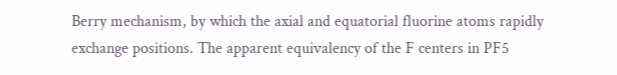Berry mechanism, by which the axial and equatorial fluorine atoms rapidly exchange positions. The apparent equivalency of the F centers in PF5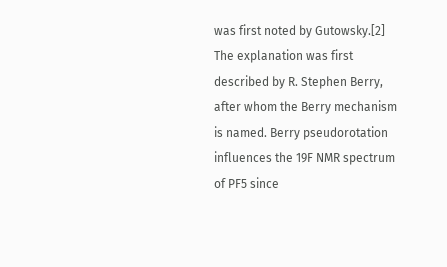was first noted by Gutowsky.[2] The explanation was first described by R. Stephen Berry, after whom the Berry mechanism is named. Berry pseudorotation influences the 19F NMR spectrum of PF5 since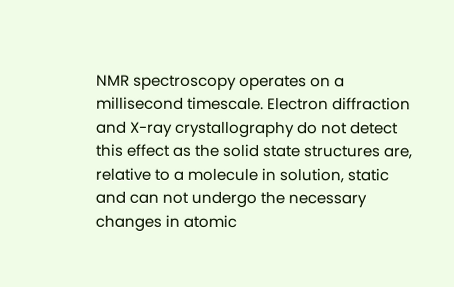NMR spectroscopy operates on a millisecond timescale. Electron diffraction and X-ray crystallography do not detect this effect as the solid state structures are, relative to a molecule in solution, static and can not undergo the necessary changes in atomic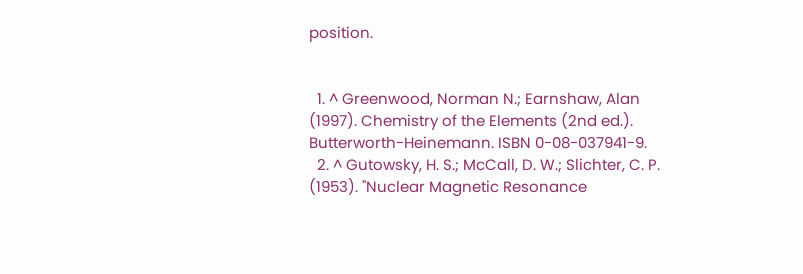position.


  1. ^ Greenwood, Norman N.; Earnshaw, Alan (1997). Chemistry of the Elements (2nd ed.). Butterworth-Heinemann. ISBN 0-08-037941-9.
  2. ^ Gutowsky, H. S.; McCall, D. W.; Slichter, C. P. (1953). "Nuclear Magnetic Resonance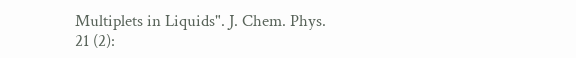Multiplets in Liquids". J. Chem. Phys. 21 (2):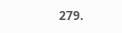279.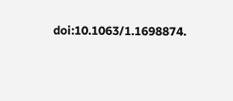doi:10.1063/1.1698874.